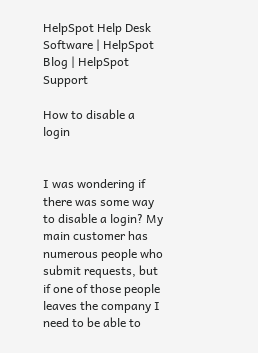HelpSpot Help Desk Software | HelpSpot Blog | HelpSpot Support

How to disable a login


I was wondering if there was some way to disable a login? My main customer has numerous people who submit requests, but if one of those people leaves the company I need to be able to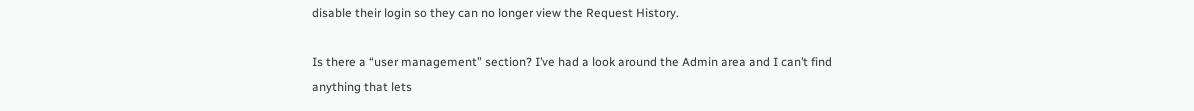disable their login so they can no longer view the Request History.

Is there a “user management” section? I’ve had a look around the Admin area and I can’t find anything that lets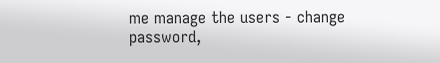me manage the users - change password,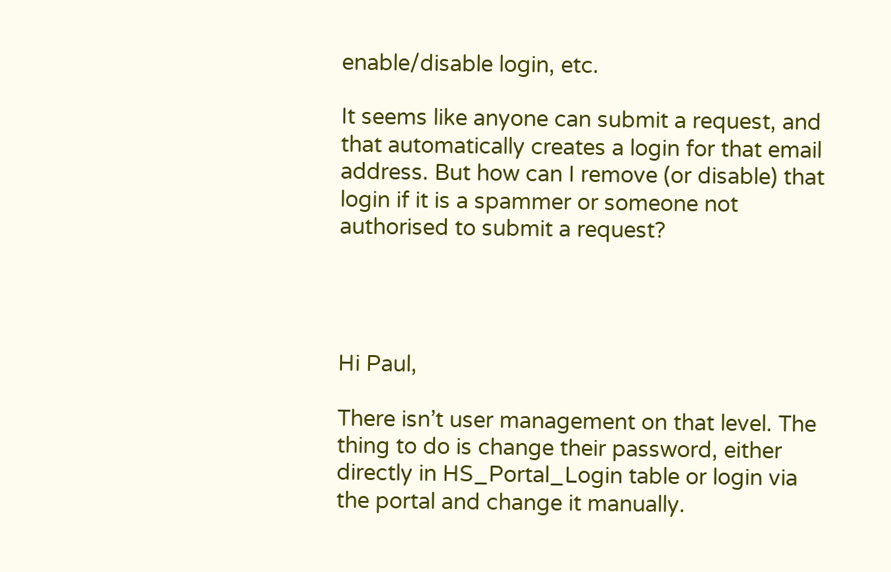enable/disable login, etc.

It seems like anyone can submit a request, and that automatically creates a login for that email address. But how can I remove (or disable) that login if it is a spammer or someone not authorised to submit a request?




Hi Paul,

There isn’t user management on that level. The thing to do is change their password, either directly in HS_Portal_Login table or login via the portal and change it manually.